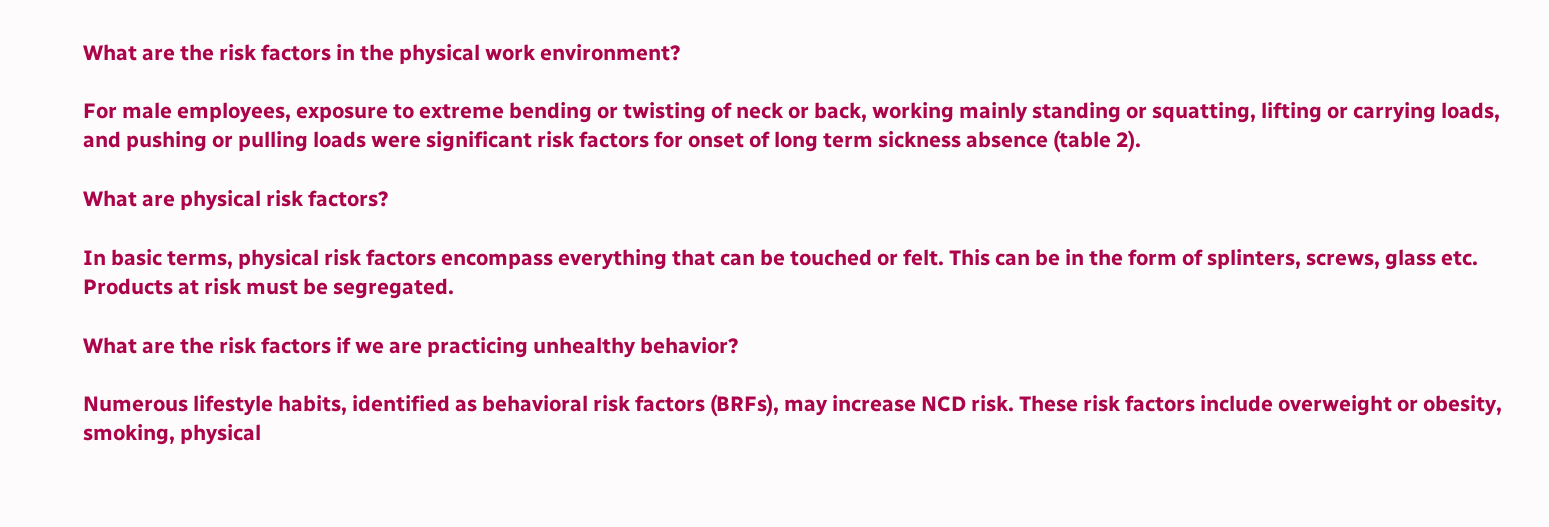What are the risk factors in the physical work environment?

For male employees, exposure to extreme bending or twisting of neck or back, working mainly standing or squatting, lifting or carrying loads, and pushing or pulling loads were significant risk factors for onset of long term sickness absence (table 2).

What are physical risk factors?

In basic terms, physical risk factors encompass everything that can be touched or felt. This can be in the form of splinters, screws, glass etc. Products at risk must be segregated.

What are the risk factors if we are practicing unhealthy behavior?

Numerous lifestyle habits, identified as behavioral risk factors (BRFs), may increase NCD risk. These risk factors include overweight or obesity, smoking, physical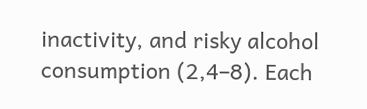inactivity, and risky alcohol consumption (2,4–8). Each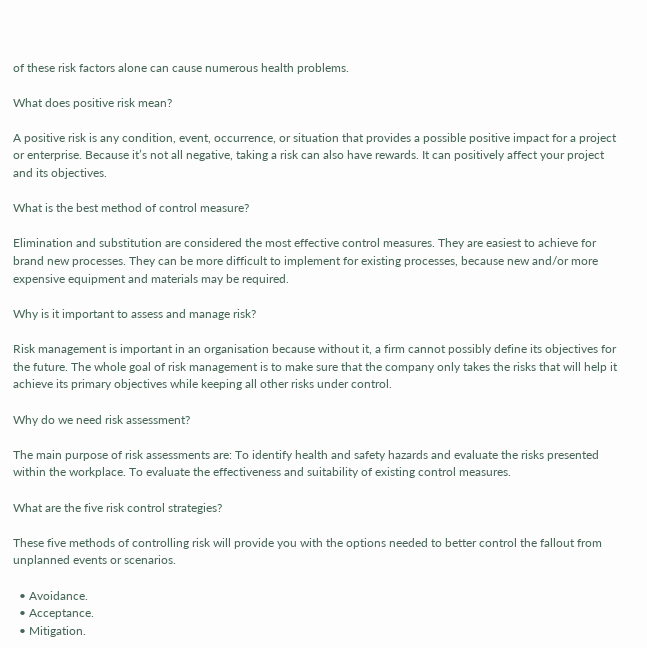of these risk factors alone can cause numerous health problems.

What does positive risk mean?

A positive risk is any condition, event, occurrence, or situation that provides a possible positive impact for a project or enterprise. Because it’s not all negative, taking a risk can also have rewards. It can positively affect your project and its objectives.

What is the best method of control measure?

Elimination and substitution are considered the most effective control measures. They are easiest to achieve for brand new processes. They can be more difficult to implement for existing processes, because new and/or more expensive equipment and materials may be required.

Why is it important to assess and manage risk?

Risk management is important in an organisation because without it, a firm cannot possibly define its objectives for the future. The whole goal of risk management is to make sure that the company only takes the risks that will help it achieve its primary objectives while keeping all other risks under control.

Why do we need risk assessment?

The main purpose of risk assessments are: To identify health and safety hazards and evaluate the risks presented within the workplace. To evaluate the effectiveness and suitability of existing control measures.

What are the five risk control strategies?

These five methods of controlling risk will provide you with the options needed to better control the fallout from unplanned events or scenarios.

  • Avoidance.
  • Acceptance.
  • Mitigation.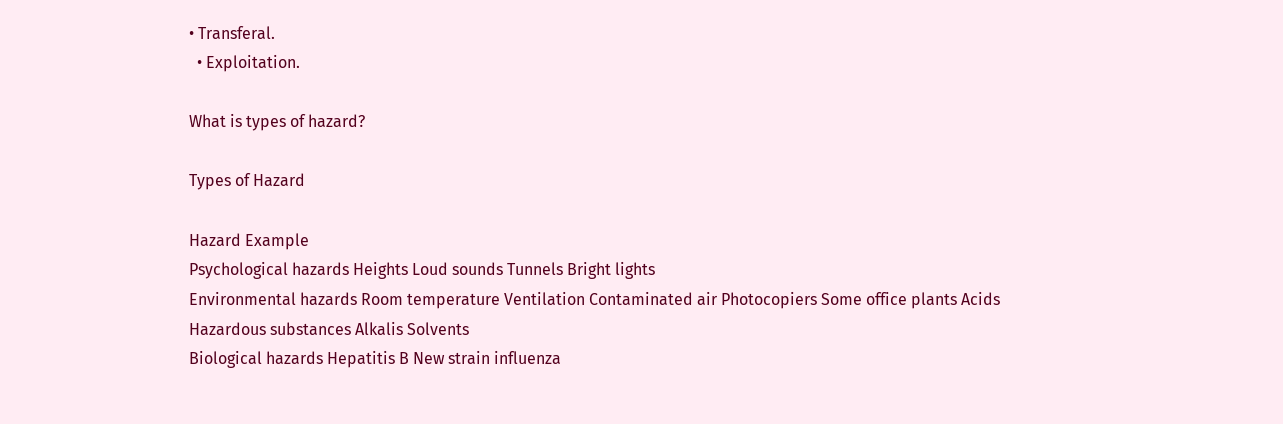• Transferal.
  • Exploitation.

What is types of hazard?

Types of Hazard

Hazard Example
Psychological hazards Heights Loud sounds Tunnels Bright lights
Environmental hazards Room temperature Ventilation Contaminated air Photocopiers Some office plants Acids
Hazardous substances Alkalis Solvents
Biological hazards Hepatitis B New strain influenza